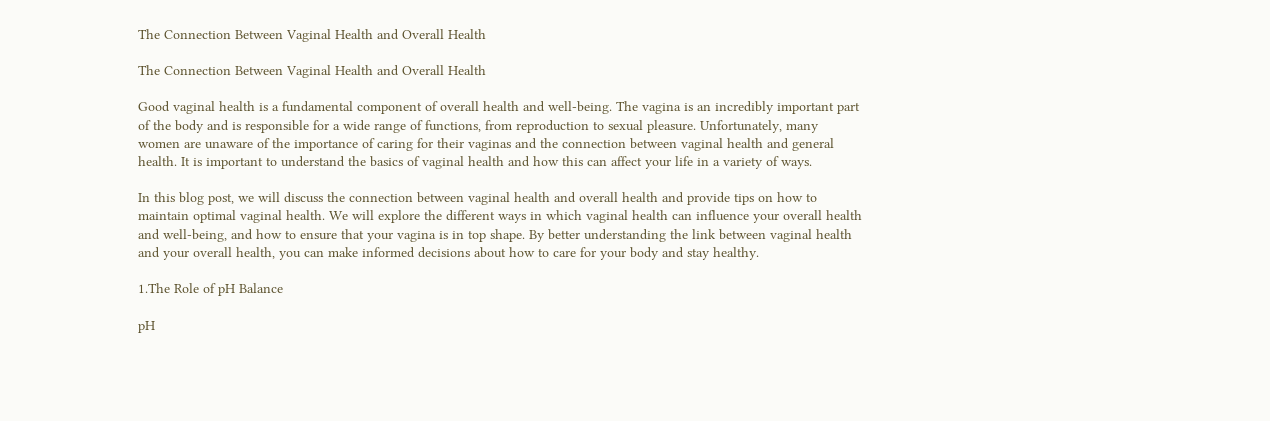The Connection Between Vaginal Health and Overall Health

The Connection Between Vaginal Health and Overall Health

Good vaginal health is a fundamental component of overall health and well-being. The vagina is an incredibly important part of the body and is responsible for a wide range of functions, from reproduction to sexual pleasure. Unfortunately, many women are unaware of the importance of caring for their vaginas and the connection between vaginal health and general health. It is important to understand the basics of vaginal health and how this can affect your life in a variety of ways.

In this blog post, we will discuss the connection between vaginal health and overall health and provide tips on how to maintain optimal vaginal health. We will explore the different ways in which vaginal health can influence your overall health and well-being, and how to ensure that your vagina is in top shape. By better understanding the link between vaginal health and your overall health, you can make informed decisions about how to care for your body and stay healthy.

1.The Role of pH Balance

pH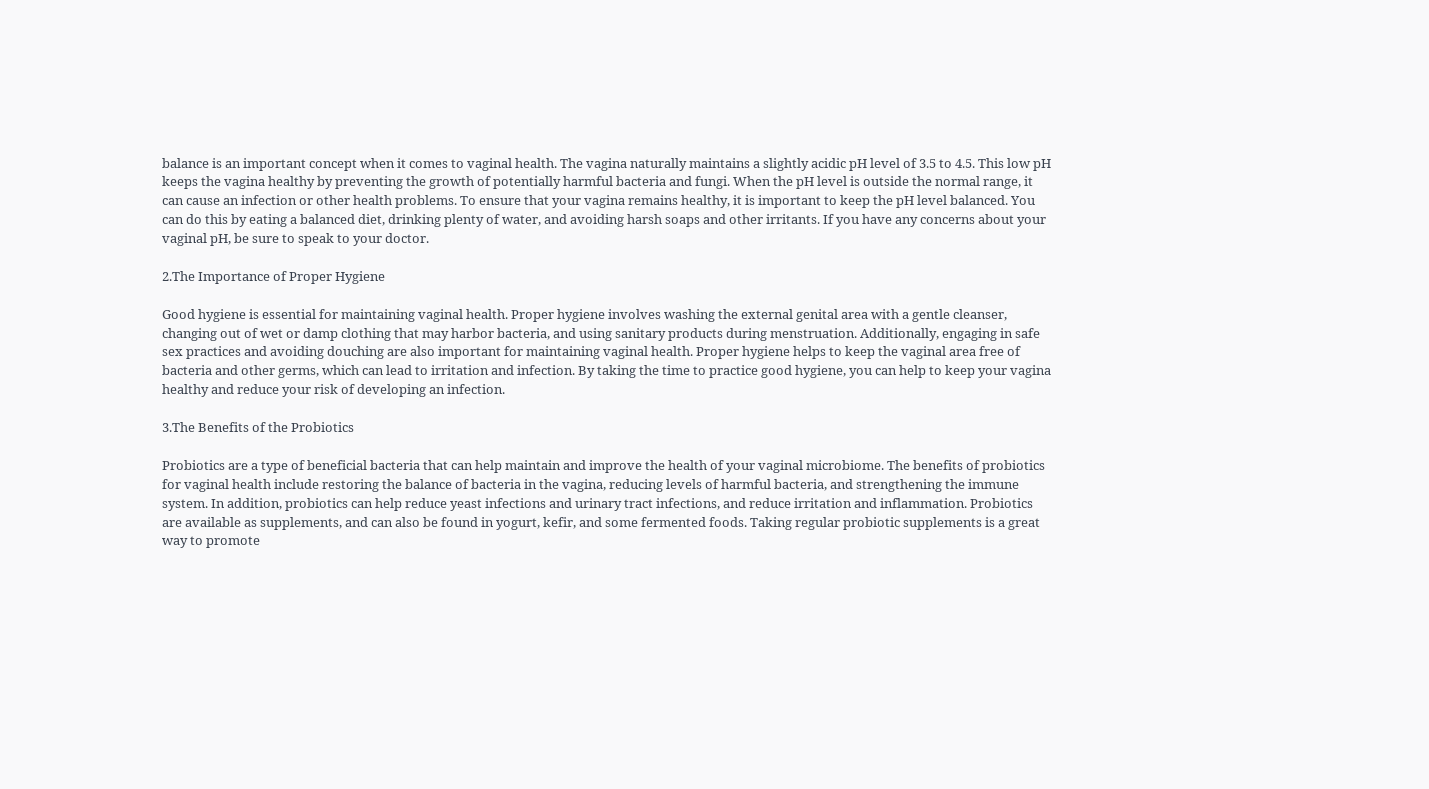balance is an important concept when it comes to vaginal health. The vagina naturally maintains a slightly acidic pH level of 3.5 to 4.5. This low pH keeps the vagina healthy by preventing the growth of potentially harmful bacteria and fungi. When the pH level is outside the normal range, it can cause an infection or other health problems. To ensure that your vagina remains healthy, it is important to keep the pH level balanced. You can do this by eating a balanced diet, drinking plenty of water, and avoiding harsh soaps and other irritants. If you have any concerns about your vaginal pH, be sure to speak to your doctor.

2.The Importance of Proper Hygiene

Good hygiene is essential for maintaining vaginal health. Proper hygiene involves washing the external genital area with a gentle cleanser, changing out of wet or damp clothing that may harbor bacteria, and using sanitary products during menstruation. Additionally, engaging in safe sex practices and avoiding douching are also important for maintaining vaginal health. Proper hygiene helps to keep the vaginal area free of bacteria and other germs, which can lead to irritation and infection. By taking the time to practice good hygiene, you can help to keep your vagina healthy and reduce your risk of developing an infection.

3.The Benefits of the Probiotics

Probiotics are a type of beneficial bacteria that can help maintain and improve the health of your vaginal microbiome. The benefits of probiotics for vaginal health include restoring the balance of bacteria in the vagina, reducing levels of harmful bacteria, and strengthening the immune system. In addition, probiotics can help reduce yeast infections and urinary tract infections, and reduce irritation and inflammation. Probiotics are available as supplements, and can also be found in yogurt, kefir, and some fermented foods. Taking regular probiotic supplements is a great way to promote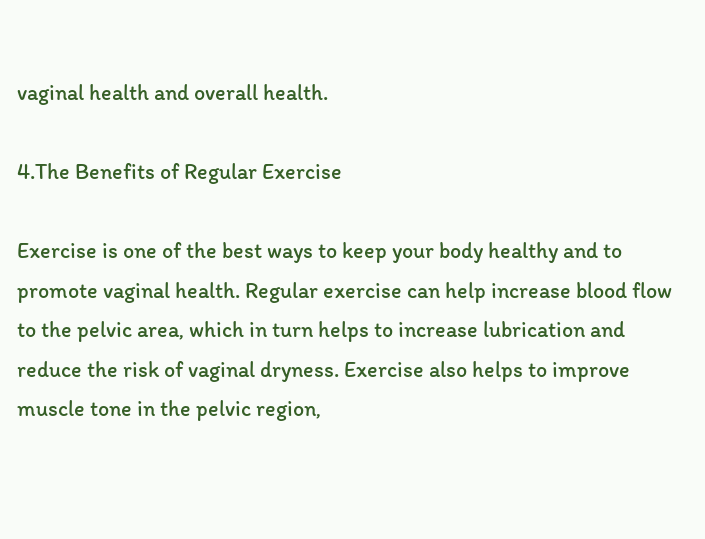vaginal health and overall health.

4.The Benefits of Regular Exercise

Exercise is one of the best ways to keep your body healthy and to promote vaginal health. Regular exercise can help increase blood flow to the pelvic area, which in turn helps to increase lubrication and reduce the risk of vaginal dryness. Exercise also helps to improve muscle tone in the pelvic region,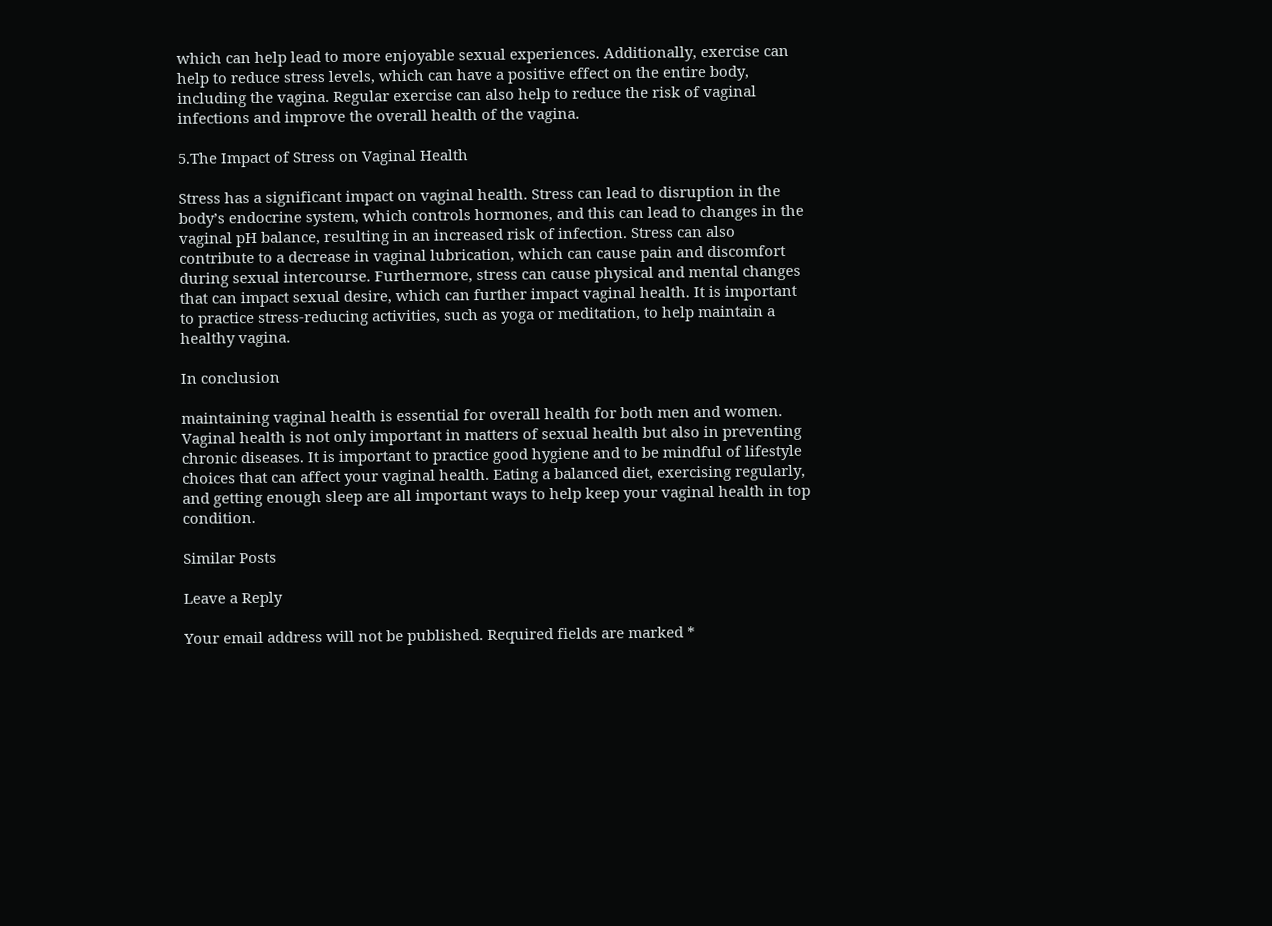which can help lead to more enjoyable sexual experiences. Additionally, exercise can help to reduce stress levels, which can have a positive effect on the entire body, including the vagina. Regular exercise can also help to reduce the risk of vaginal infections and improve the overall health of the vagina.

5.The Impact of Stress on Vaginal Health

Stress has a significant impact on vaginal health. Stress can lead to disruption in the body’s endocrine system, which controls hormones, and this can lead to changes in the vaginal pH balance, resulting in an increased risk of infection. Stress can also contribute to a decrease in vaginal lubrication, which can cause pain and discomfort during sexual intercourse. Furthermore, stress can cause physical and mental changes that can impact sexual desire, which can further impact vaginal health. It is important to practice stress-reducing activities, such as yoga or meditation, to help maintain a healthy vagina.

In conclusion

maintaining vaginal health is essential for overall health for both men and women. Vaginal health is not only important in matters of sexual health but also in preventing chronic diseases. It is important to practice good hygiene and to be mindful of lifestyle choices that can affect your vaginal health. Eating a balanced diet, exercising regularly, and getting enough sleep are all important ways to help keep your vaginal health in top condition.

Similar Posts

Leave a Reply

Your email address will not be published. Required fields are marked *